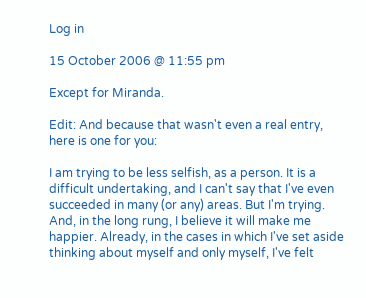Log in

15 October 2006 @ 11:55 pm

Except for Miranda.

Edit: And because that wasn't even a real entry, here is one for you:

I am trying to be less selfish, as a person. It is a difficult undertaking, and I can't say that I've even succeeded in many (or any) areas. But I'm trying. And, in the long rung, I believe it will make me happier. Already, in the cases in which I've set aside thinking about myself and only myself, I've felt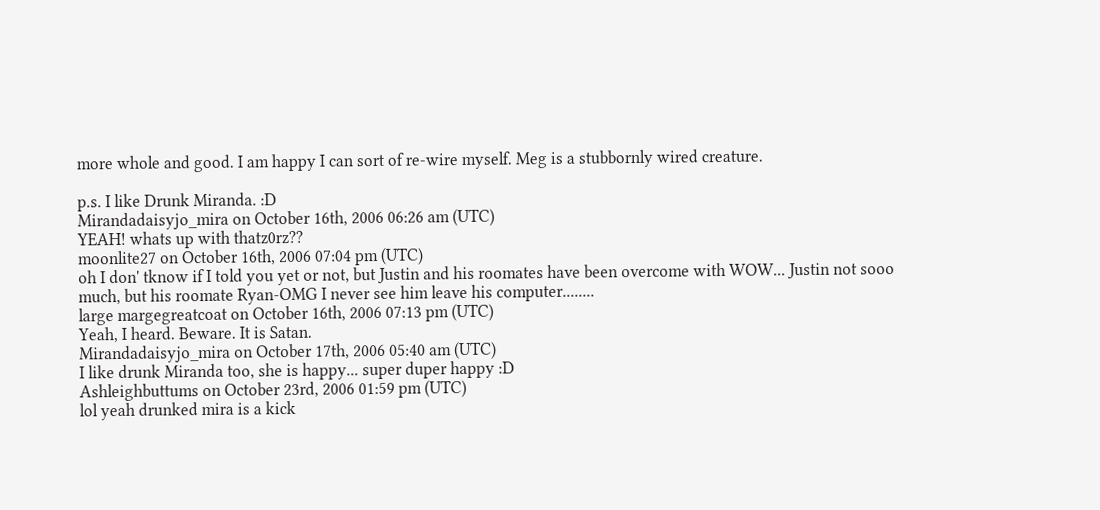more whole and good. I am happy I can sort of re-wire myself. Meg is a stubbornly wired creature.

p.s. I like Drunk Miranda. :D
Mirandadaisyjo_mira on October 16th, 2006 06:26 am (UTC)
YEAH! whats up with thatz0rz??
moonlite27 on October 16th, 2006 07:04 pm (UTC)
oh I don' tknow if I told you yet or not, but Justin and his roomates have been overcome with WOW... Justin not sooo much, but his roomate Ryan-OMG I never see him leave his computer........
large margegreatcoat on October 16th, 2006 07:13 pm (UTC)
Yeah, I heard. Beware. It is Satan.
Mirandadaisyjo_mira on October 17th, 2006 05:40 am (UTC)
I like drunk Miranda too, she is happy... super duper happy :D
Ashleighbuttums on October 23rd, 2006 01:59 pm (UTC)
lol yeah drunked mira is a kick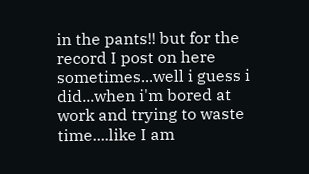in the pants!! but for the record I post on here sometimes...well i guess i did...when i'm bored at work and trying to waste time....like I am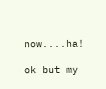now....ha!

ok but my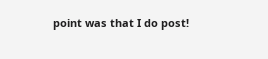point was that I do post!